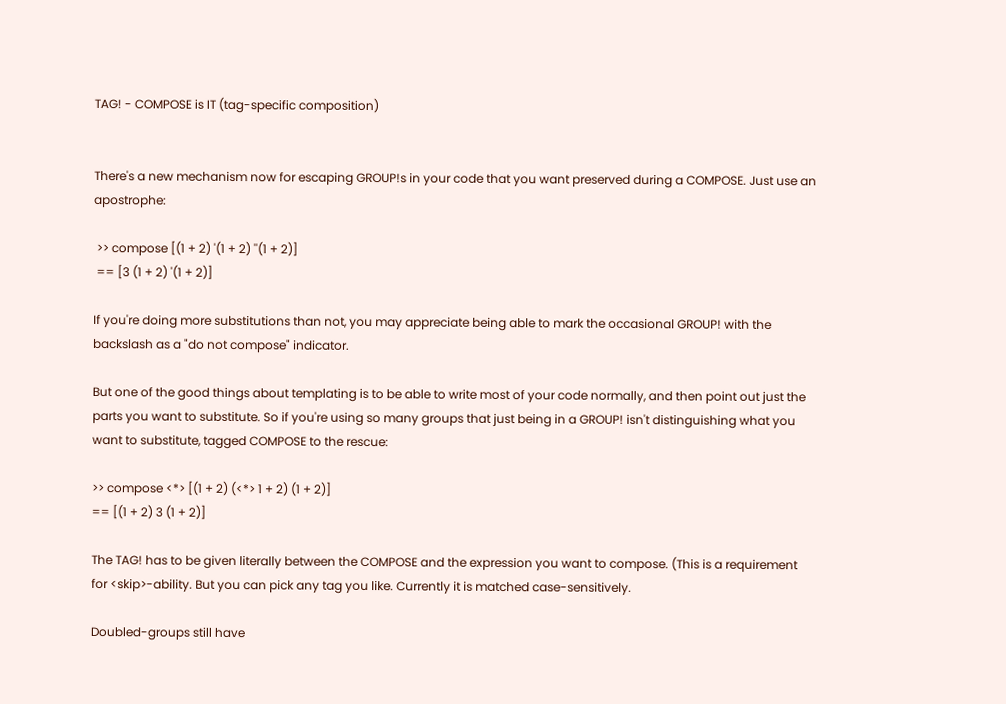TAG! - COMPOSE is IT (tag-specific composition)


There's a new mechanism now for escaping GROUP!s in your code that you want preserved during a COMPOSE. Just use an apostrophe:

 >> compose [(1 + 2) '(1 + 2) ''(1 + 2)]
 == [3 (1 + 2) '(1 + 2)]

If you're doing more substitutions than not, you may appreciate being able to mark the occasional GROUP! with the backslash as a "do not compose" indicator.

But one of the good things about templating is to be able to write most of your code normally, and then point out just the parts you want to substitute. So if you're using so many groups that just being in a GROUP! isn't distinguishing what you want to substitute, tagged COMPOSE to the rescue:

>> compose <*> [(1 + 2) (<*> 1 + 2) (1 + 2)]
== [(1 + 2) 3 (1 + 2)]

The TAG! has to be given literally between the COMPOSE and the expression you want to compose. (This is a requirement for <skip>-ability. But you can pick any tag you like. Currently it is matched case-sensitively.

Doubled-groups still have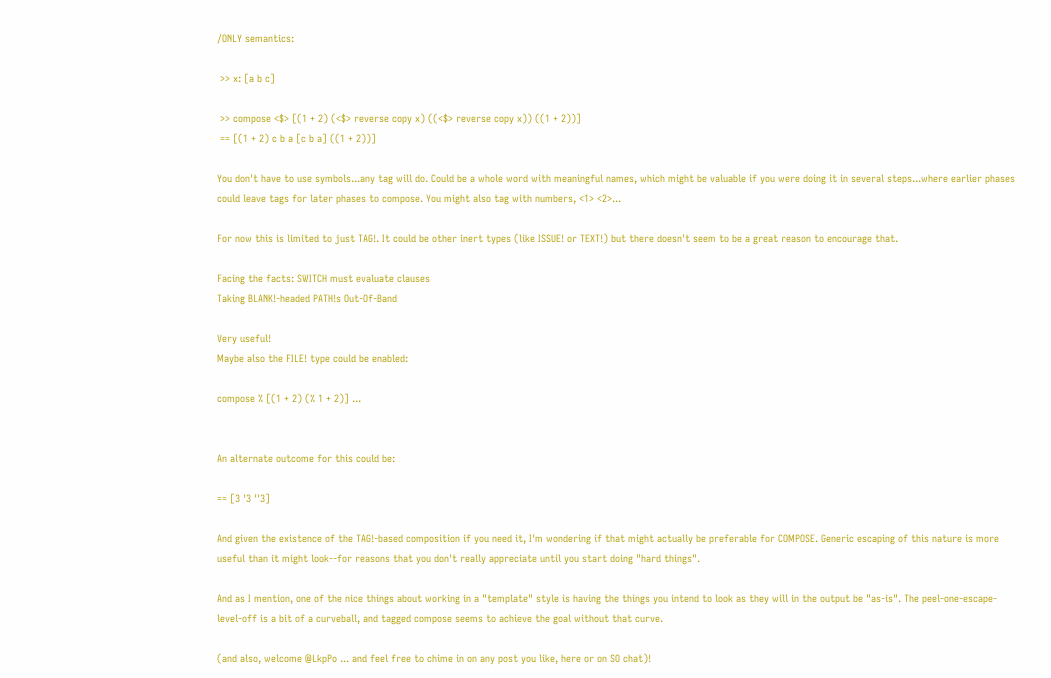/ONLY semantics:

 >> x: [a b c]

 >> compose <$> [(1 + 2) (<$> reverse copy x) ((<$> reverse copy x)) ((1 + 2))]
 == [(1 + 2) c b a [c b a] ((1 + 2))]

You don't have to use symbols...any tag will do. Could be a whole word with meaningful names, which might be valuable if you were doing it in several steps...where earlier phases could leave tags for later phases to compose. You might also tag with numbers, <1> <2>...

For now this is limited to just TAG!. It could be other inert types (like ISSUE! or TEXT!) but there doesn't seem to be a great reason to encourage that.

Facing the facts: SWITCH must evaluate clauses
Taking BLANK!-headed PATH!s Out-Of-Band

Very useful!
Maybe also the FILE! type could be enabled:

compose % [(1 + 2) (% 1 + 2)] ...


An alternate outcome for this could be:

== [3 '3 ''3]

And given the existence of the TAG!-based composition if you need it, I'm wondering if that might actually be preferable for COMPOSE. Generic escaping of this nature is more useful than it might look--for reasons that you don't really appreciate until you start doing "hard things".

And as I mention, one of the nice things about working in a "template" style is having the things you intend to look as they will in the output be "as-is". The peel-one-escape-level-off is a bit of a curveball, and tagged compose seems to achieve the goal without that curve.

(and also, welcome @LkpPo ... and feel free to chime in on any post you like, here or on SO chat)!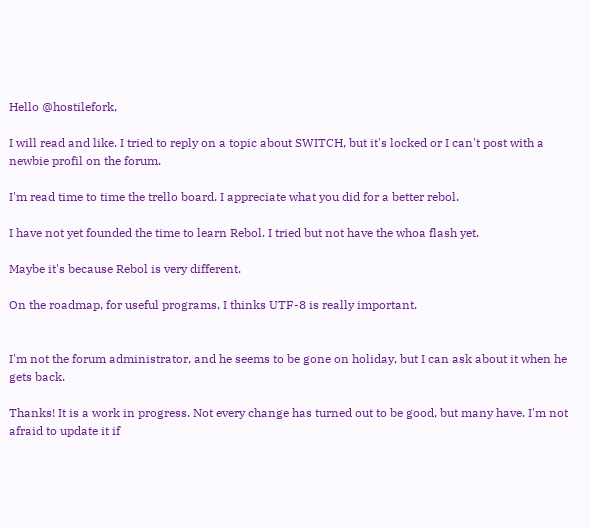Hello @hostilefork,

I will read and like. I tried to reply on a topic about SWITCH, but it's locked or I can't post with a newbie profil on the forum.

I'm read time to time the trello board. I appreciate what you did for a better rebol.

I have not yet founded the time to learn Rebol. I tried but not have the whoa flash yet.

Maybe it's because Rebol is very different.

On the roadmap, for useful programs, I thinks UTF-8 is really important.


I'm not the forum administrator, and he seems to be gone on holiday, but I can ask about it when he gets back.

Thanks! It is a work in progress. Not every change has turned out to be good, but many have. I'm not afraid to update it if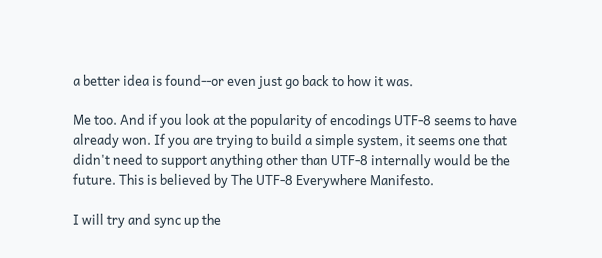a better idea is found--or even just go back to how it was.

Me too. And if you look at the popularity of encodings UTF-8 seems to have already won. If you are trying to build a simple system, it seems one that didn't need to support anything other than UTF-8 internally would be the future. This is believed by The UTF-8 Everywhere Manifesto.

I will try and sync up the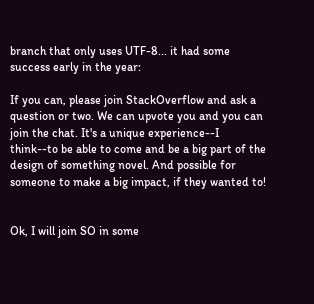branch that only uses UTF-8... it had some success early in the year:

If you can, please join StackOverflow and ask a question or two. We can upvote you and you can join the chat. It's a unique experience--I think--to be able to come and be a big part of the design of something novel. And possible for someone to make a big impact, if they wanted to!


Ok, I will join SO in some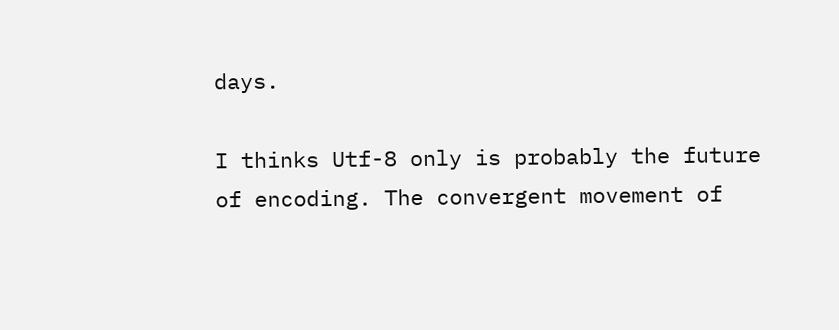days.

I thinks Utf-8 only is probably the future of encoding. The convergent movement of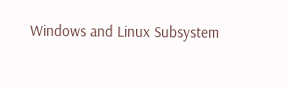Windows and Linux Subsystem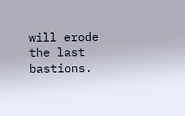will erode the last bastions.